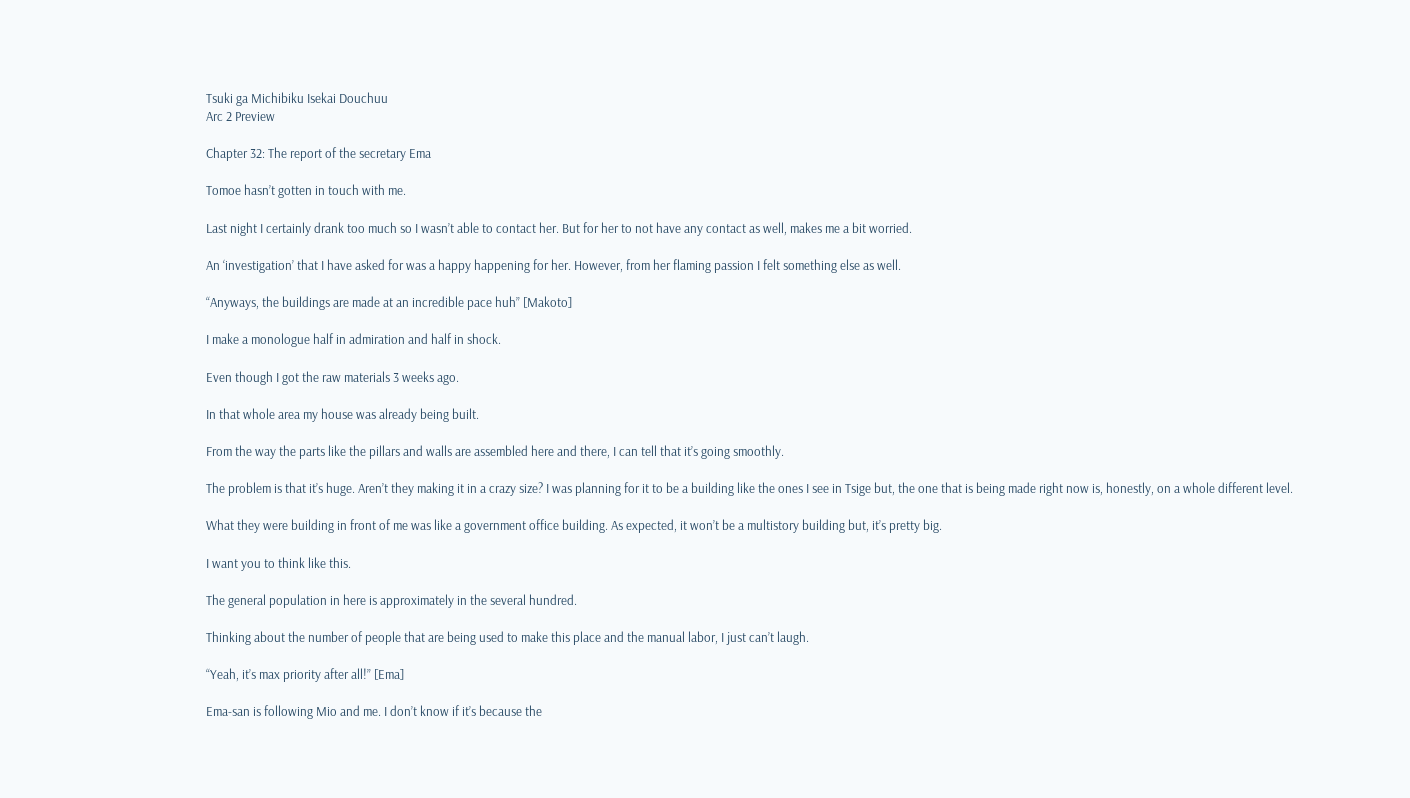Tsuki ga Michibiku Isekai Douchuu
Arc 2 Preview

Chapter 32: The report of the secretary Ema

Tomoe hasn’t gotten in touch with me.

Last night I certainly drank too much so I wasn’t able to contact her. But for her to not have any contact as well, makes me a bit worried.

An ‘investigation’ that I have asked for was a happy happening for her. However, from her flaming passion I felt something else as well.

“Anyways, the buildings are made at an incredible pace huh” [Makoto]

I make a monologue half in admiration and half in shock.

Even though I got the raw materials 3 weeks ago.

In that whole area my house was already being built.

From the way the parts like the pillars and walls are assembled here and there, I can tell that it’s going smoothly.

The problem is that it’s huge. Aren’t they making it in a crazy size? I was planning for it to be a building like the ones I see in Tsige but, the one that is being made right now is, honestly, on a whole different level.

What they were building in front of me was like a government office building. As expected, it won’t be a multistory building but, it’s pretty big.

I want you to think like this.

The general population in here is approximately in the several hundred.

Thinking about the number of people that are being used to make this place and the manual labor, I just can’t laugh.

“Yeah, it’s max priority after all!” [Ema]

Ema-san is following Mio and me. I don’t know if it’s because the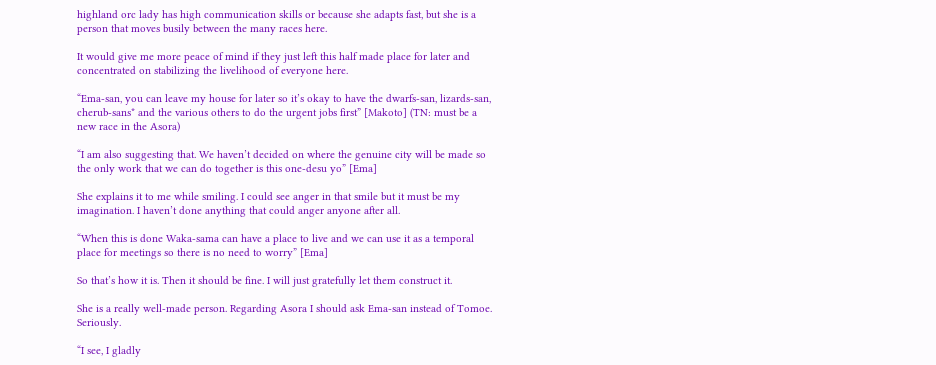highland orc lady has high communication skills or because she adapts fast, but she is a person that moves busily between the many races here.

It would give me more peace of mind if they just left this half made place for later and concentrated on stabilizing the livelihood of everyone here.

“Ema-san, you can leave my house for later so it’s okay to have the dwarfs-san, lizards-san, cherub-sans* and the various others to do the urgent jobs first” [Makoto] (TN: must be a new race in the Asora)

“I am also suggesting that. We haven’t decided on where the genuine city will be made so the only work that we can do together is this one-desu yo” [Ema]

She explains it to me while smiling. I could see anger in that smile but it must be my imagination. I haven’t done anything that could anger anyone after all.

“When this is done Waka-sama can have a place to live and we can use it as a temporal place for meetings so there is no need to worry” [Ema]

So that’s how it is. Then it should be fine. I will just gratefully let them construct it.

She is a really well-made person. Regarding Asora I should ask Ema-san instead of Tomoe. Seriously.

“I see, I gladly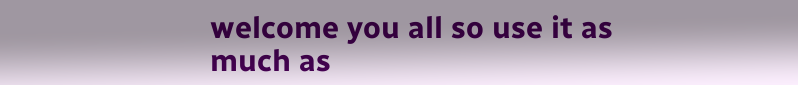welcome you all so use it as much as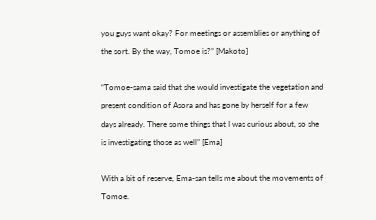you guys want okay? For meetings or assemblies or anything of the sort. By the way, Tomoe is?” [Makoto]

“Tomoe-sama said that she would investigate the vegetation and present condition of Asora and has gone by herself for a few days already. There some things that I was curious about, so she is investigating those as well” [Ema]

With a bit of reserve, Ema-san tells me about the movements of Tomoe.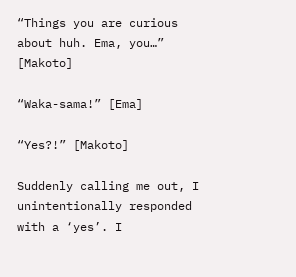“Things you are curious about huh. Ema, you…” [Makoto]

“Waka-sama!” [Ema]

“Yes?!” [Makoto]

Suddenly calling me out, I unintentionally responded with a ‘yes’. I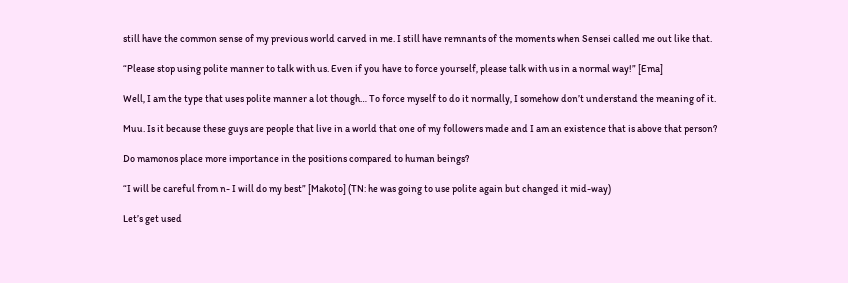still have the common sense of my previous world carved in me. I still have remnants of the moments when Sensei called me out like that.

“Please stop using polite manner to talk with us. Even if you have to force yourself, please talk with us in a normal way!” [Ema]

Well, I am the type that uses polite manner a lot though… To force myself to do it normally, I somehow don’t understand the meaning of it.

Muu. Is it because these guys are people that live in a world that one of my followers made and I am an existence that is above that person?

Do mamonos place more importance in the positions compared to human beings?

“I will be careful from n- I will do my best” [Makoto] (TN: he was going to use polite again but changed it mid-way)

Let’s get used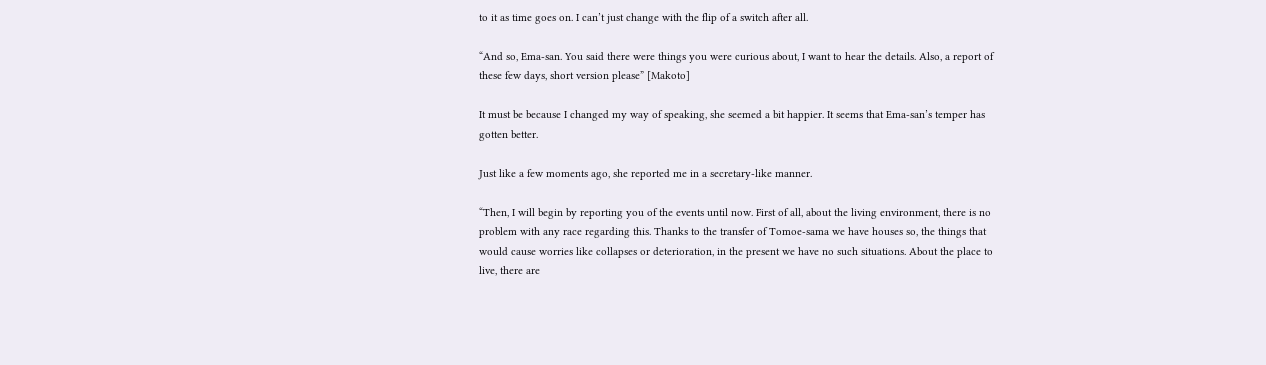to it as time goes on. I can’t just change with the flip of a switch after all.

“And so, Ema-san. You said there were things you were curious about, I want to hear the details. Also, a report of these few days, short version please” [Makoto]

It must be because I changed my way of speaking, she seemed a bit happier. It seems that Ema-san’s temper has gotten better.

Just like a few moments ago, she reported me in a secretary-like manner.

“Then, I will begin by reporting you of the events until now. First of all, about the living environment, there is no problem with any race regarding this. Thanks to the transfer of Tomoe-sama we have houses so, the things that would cause worries like collapses or deterioration, in the present we have no such situations. About the place to live, there are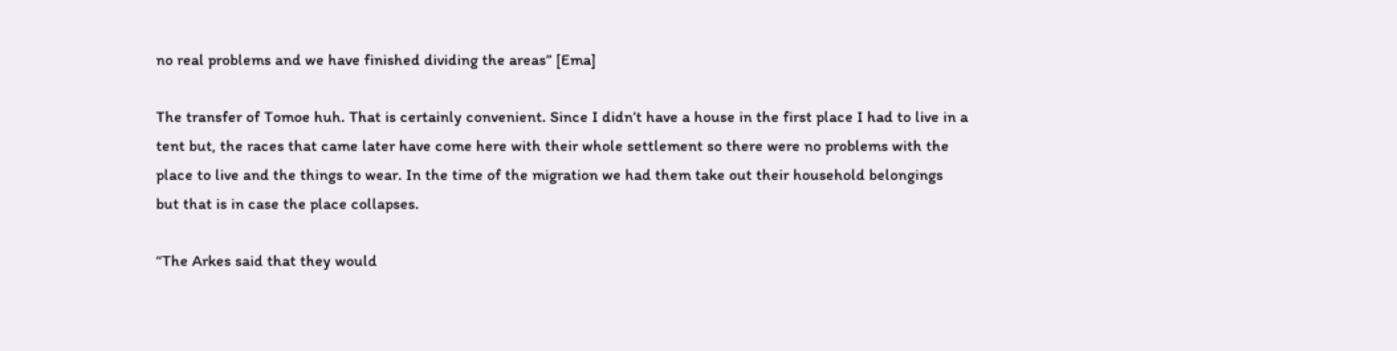no real problems and we have finished dividing the areas” [Ema]

The transfer of Tomoe huh. That is certainly convenient. Since I didn’t have a house in the first place I had to live in a tent but, the races that came later have come here with their whole settlement so there were no problems with the place to live and the things to wear. In the time of the migration we had them take out their household belongings but that is in case the place collapses.

“The Arkes said that they would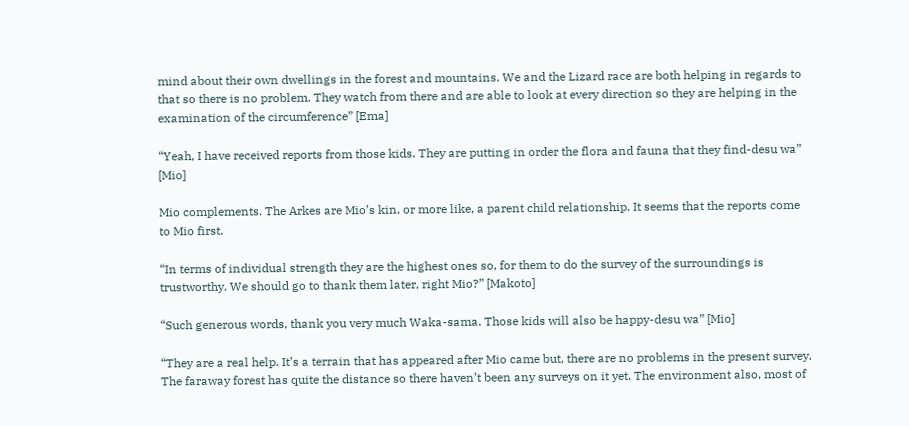mind about their own dwellings in the forest and mountains. We and the Lizard race are both helping in regards to that so there is no problem. They watch from there and are able to look at every direction so they are helping in the examination of the circumference” [Ema]

“Yeah, I have received reports from those kids. They are putting in order the flora and fauna that they find-desu wa” [Mio]

Mio complements. The Arkes are Mio’s kin, or more like, a parent child relationship. It seems that the reports come to Mio first.

“In terms of individual strength they are the highest ones so, for them to do the survey of the surroundings is trustworthy. We should go to thank them later, right Mio?” [Makoto]

“Such generous words, thank you very much Waka-sama. Those kids will also be happy-desu wa” [Mio]

“They are a real help. It’s a terrain that has appeared after Mio came but, there are no problems in the present survey. The faraway forest has quite the distance so there haven’t been any surveys on it yet. The environment also, most of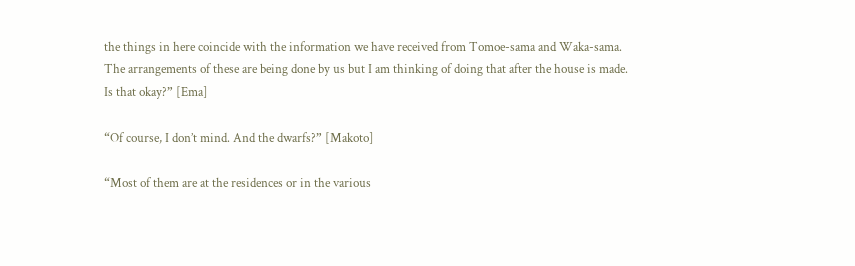the things in here coincide with the information we have received from Tomoe-sama and Waka-sama. The arrangements of these are being done by us but I am thinking of doing that after the house is made. Is that okay?” [Ema]

“Of course, I don’t mind. And the dwarfs?” [Makoto]

“Most of them are at the residences or in the various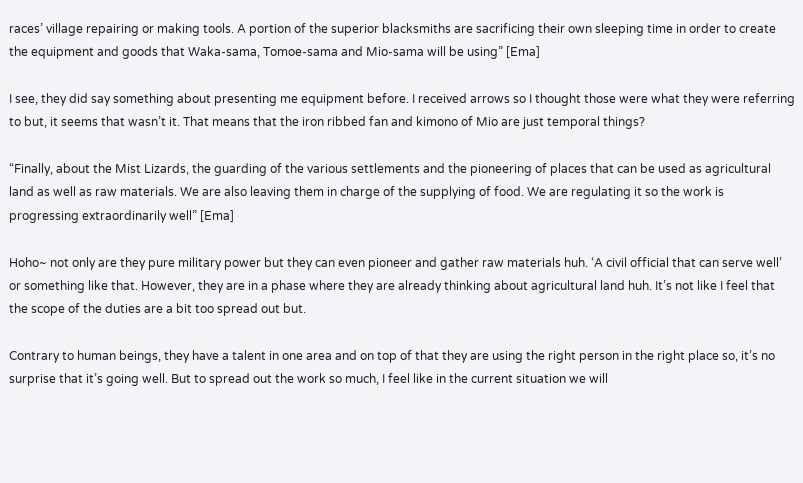races’ village repairing or making tools. A portion of the superior blacksmiths are sacrificing their own sleeping time in order to create the equipment and goods that Waka-sama, Tomoe-sama and Mio-sama will be using” [Ema]

I see, they did say something about presenting me equipment before. I received arrows so I thought those were what they were referring to but, it seems that wasn’t it. That means that the iron ribbed fan and kimono of Mio are just temporal things?

“Finally, about the Mist Lizards, the guarding of the various settlements and the pioneering of places that can be used as agricultural land as well as raw materials. We are also leaving them in charge of the supplying of food. We are regulating it so the work is progressing extraordinarily well” [Ema]

Hoho~ not only are they pure military power but they can even pioneer and gather raw materials huh. ‘A civil official that can serve well’ or something like that. However, they are in a phase where they are already thinking about agricultural land huh. It’s not like I feel that the scope of the duties are a bit too spread out but.

Contrary to human beings, they have a talent in one area and on top of that they are using the right person in the right place so, it’s no surprise that it’s going well. But to spread out the work so much, I feel like in the current situation we will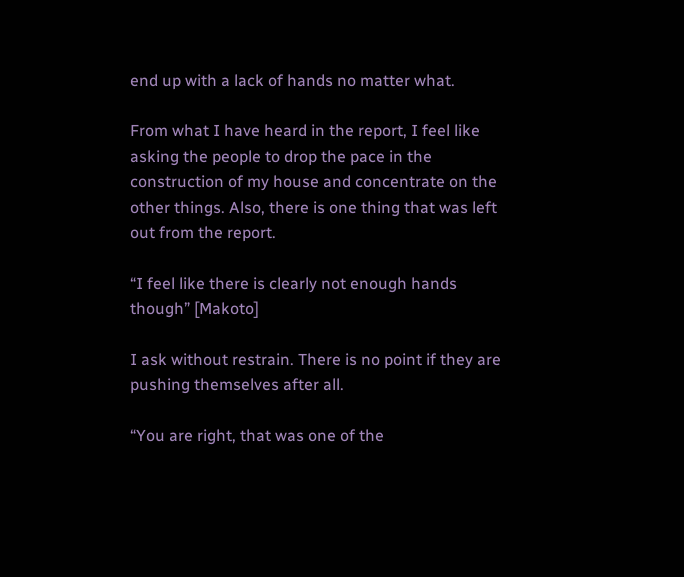end up with a lack of hands no matter what.

From what I have heard in the report, I feel like asking the people to drop the pace in the construction of my house and concentrate on the other things. Also, there is one thing that was left out from the report.

“I feel like there is clearly not enough hands though” [Makoto]

I ask without restrain. There is no point if they are pushing themselves after all.

“You are right, that was one of the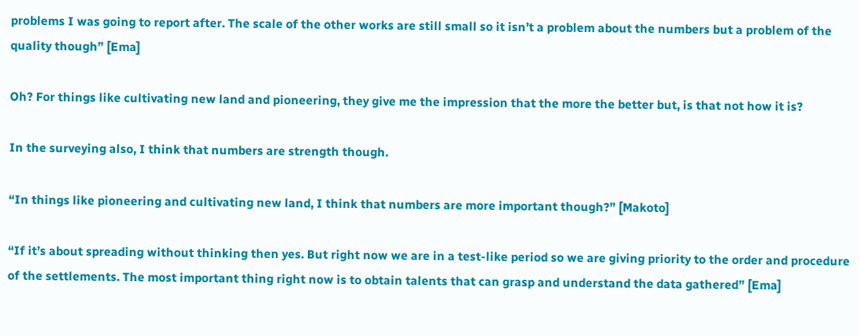problems I was going to report after. The scale of the other works are still small so it isn’t a problem about the numbers but a problem of the quality though” [Ema]

Oh? For things like cultivating new land and pioneering, they give me the impression that the more the better but, is that not how it is?

In the surveying also, I think that numbers are strength though.

“In things like pioneering and cultivating new land, I think that numbers are more important though?” [Makoto]

“If it’s about spreading without thinking then yes. But right now we are in a test-like period so we are giving priority to the order and procedure of the settlements. The most important thing right now is to obtain talents that can grasp and understand the data gathered” [Ema]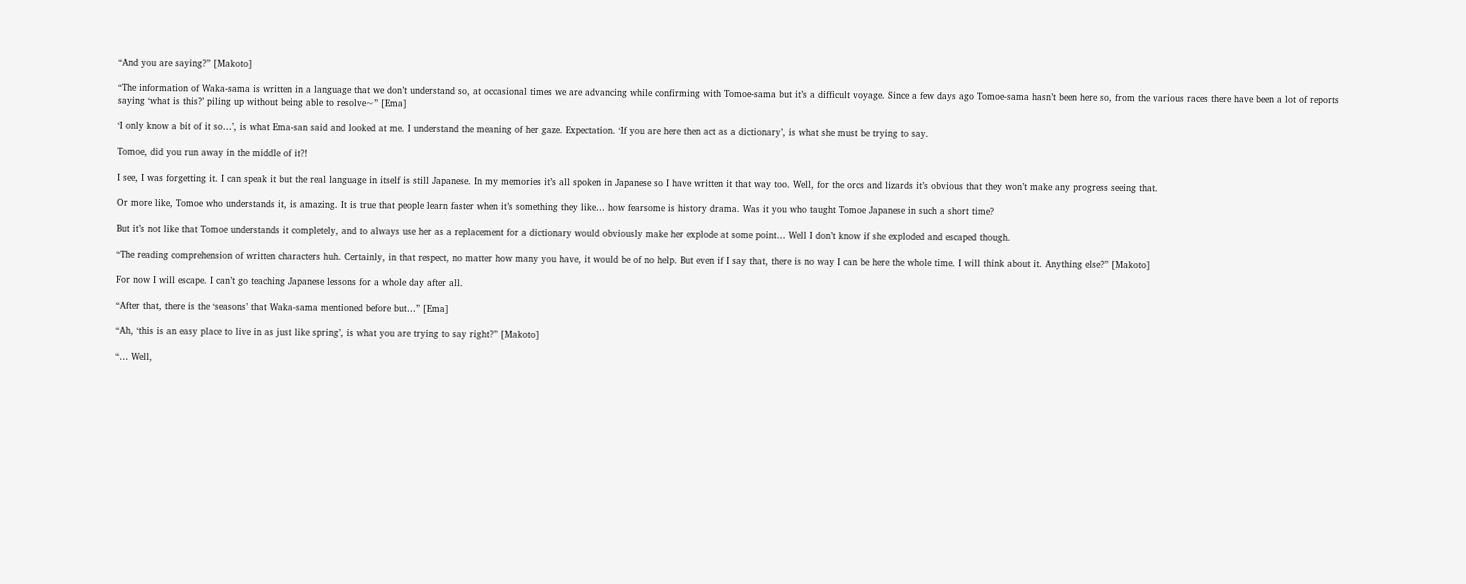“And you are saying?” [Makoto]

“The information of Waka-sama is written in a language that we don’t understand so, at occasional times we are advancing while confirming with Tomoe-sama but it’s a difficult voyage. Since a few days ago Tomoe-sama hasn’t been here so, from the various races there have been a lot of reports saying ‘what is this?’ piling up without being able to resolve~” [Ema]

‘I only know a bit of it so…’, is what Ema-san said and looked at me. I understand the meaning of her gaze. Expectation. ‘If you are here then act as a dictionary’, is what she must be trying to say.

Tomoe, did you run away in the middle of it?!

I see, I was forgetting it. I can speak it but the real language in itself is still Japanese. In my memories it’s all spoken in Japanese so I have written it that way too. Well, for the orcs and lizards it’s obvious that they won’t make any progress seeing that.

Or more like, Tomoe who understands it, is amazing. It is true that people learn faster when it’s something they like… how fearsome is history drama. Was it you who taught Tomoe Japanese in such a short time?

But it’s not like that Tomoe understands it completely, and to always use her as a replacement for a dictionary would obviously make her explode at some point… Well I don’t know if she exploded and escaped though.

“The reading comprehension of written characters huh. Certainly, in that respect, no matter how many you have, it would be of no help. But even if I say that, there is no way I can be here the whole time. I will think about it. Anything else?” [Makoto]

For now I will escape. I can’t go teaching Japanese lessons for a whole day after all.

“After that, there is the ‘seasons’ that Waka-sama mentioned before but…” [Ema]

“Ah, ‘this is an easy place to live in as just like spring’, is what you are trying to say right?” [Makoto]

“… Well,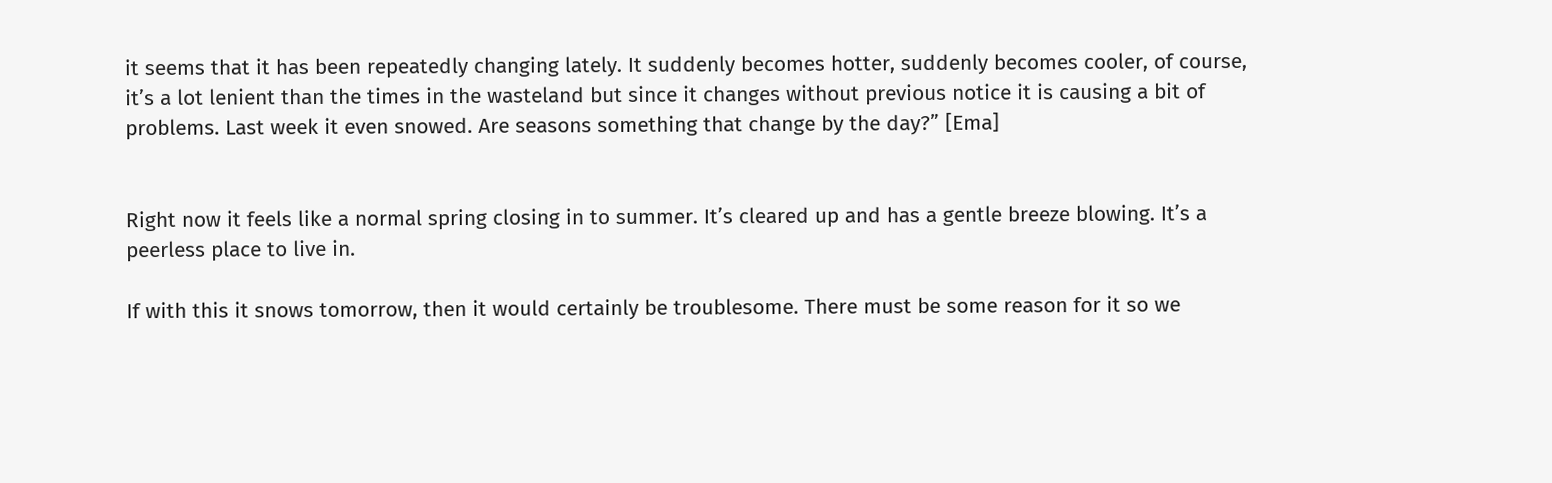it seems that it has been repeatedly changing lately. It suddenly becomes hotter, suddenly becomes cooler, of course, it’s a lot lenient than the times in the wasteland but since it changes without previous notice it is causing a bit of problems. Last week it even snowed. Are seasons something that change by the day?” [Ema]


Right now it feels like a normal spring closing in to summer. It’s cleared up and has a gentle breeze blowing. It’s a peerless place to live in.

If with this it snows tomorrow, then it would certainly be troublesome. There must be some reason for it so we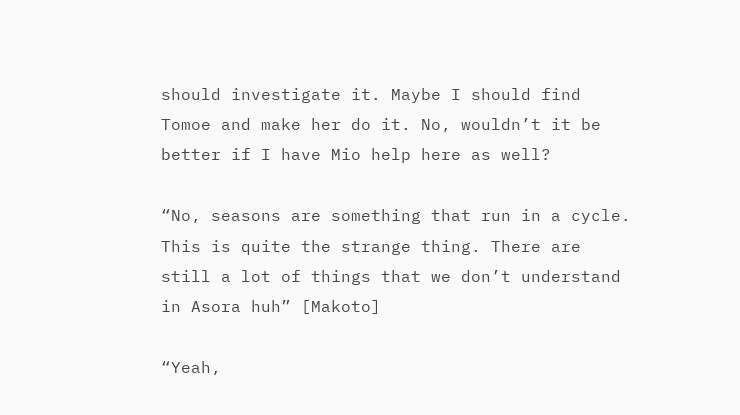should investigate it. Maybe I should find Tomoe and make her do it. No, wouldn’t it be better if I have Mio help here as well?

“No, seasons are something that run in a cycle. This is quite the strange thing. There are still a lot of things that we don’t understand in Asora huh” [Makoto]

“Yeah,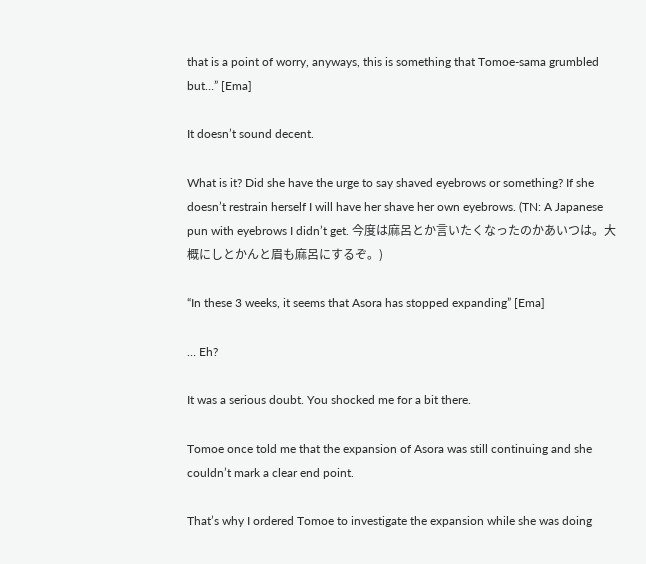that is a point of worry, anyways, this is something that Tomoe-sama grumbled but…” [Ema]

It doesn’t sound decent.

What is it? Did she have the urge to say shaved eyebrows or something? If she doesn’t restrain herself I will have her shave her own eyebrows. (TN: A Japanese pun with eyebrows I didn’t get. 今度は麻呂とか言いたくなったのかあいつは。大概にしとかんと眉も麻呂にするぞ。)

“In these 3 weeks, it seems that Asora has stopped expanding” [Ema]

… Eh?

It was a serious doubt. You shocked me for a bit there.

Tomoe once told me that the expansion of Asora was still continuing and she couldn’t mark a clear end point.

That’s why I ordered Tomoe to investigate the expansion while she was doing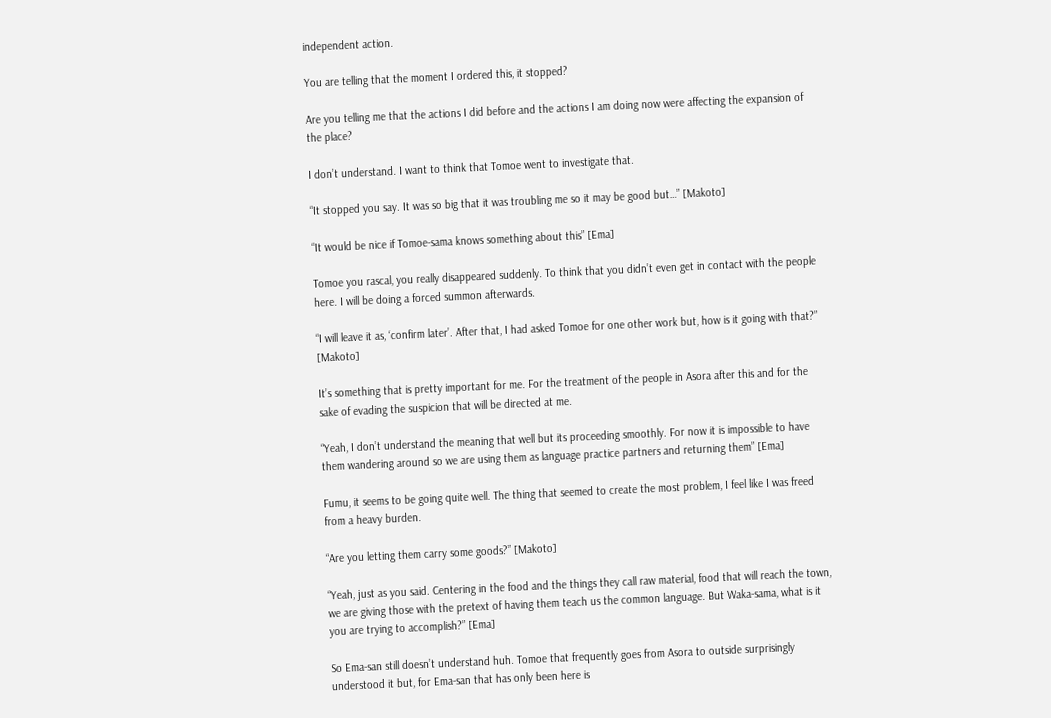independent action.

You are telling that the moment I ordered this, it stopped?

Are you telling me that the actions I did before and the actions I am doing now were affecting the expansion of the place?

I don’t understand. I want to think that Tomoe went to investigate that.

“It stopped you say. It was so big that it was troubling me so it may be good but…” [Makoto]

“It would be nice if Tomoe-sama knows something about this” [Ema]

Tomoe you rascal, you really disappeared suddenly. To think that you didn’t even get in contact with the people here. I will be doing a forced summon afterwards.

“I will leave it as, ‘confirm later’. After that, I had asked Tomoe for one other work but, how is it going with that?” [Makoto]

It’s something that is pretty important for me. For the treatment of the people in Asora after this and for the sake of evading the suspicion that will be directed at me.

“Yeah, I don’t understand the meaning that well but its proceeding smoothly. For now it is impossible to have them wandering around so we are using them as language practice partners and returning them” [Ema]

Fumu, it seems to be going quite well. The thing that seemed to create the most problem, I feel like I was freed from a heavy burden.

“Are you letting them carry some goods?” [Makoto]

“Yeah, just as you said. Centering in the food and the things they call raw material, food that will reach the town, we are giving those with the pretext of having them teach us the common language. But Waka-sama, what is it you are trying to accomplish?” [Ema]

So Ema-san still doesn’t understand huh. Tomoe that frequently goes from Asora to outside surprisingly understood it but, for Ema-san that has only been here is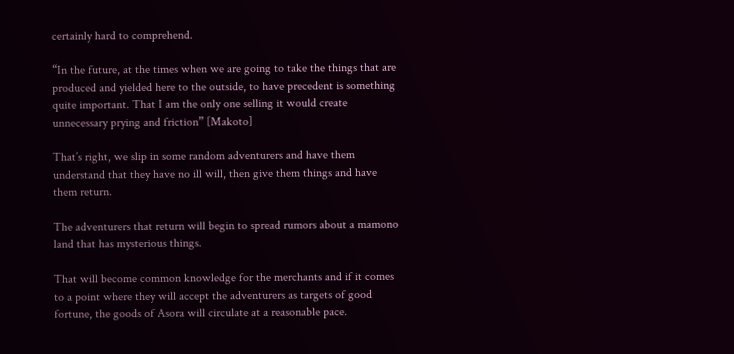certainly hard to comprehend.

“In the future, at the times when we are going to take the things that are produced and yielded here to the outside, to have precedent is something quite important. That I am the only one selling it would create unnecessary prying and friction” [Makoto]

That’s right, we slip in some random adventurers and have them understand that they have no ill will, then give them things and have them return.

The adventurers that return will begin to spread rumors about a mamono land that has mysterious things.

That will become common knowledge for the merchants and if it comes to a point where they will accept the adventurers as targets of good fortune, the goods of Asora will circulate at a reasonable pace.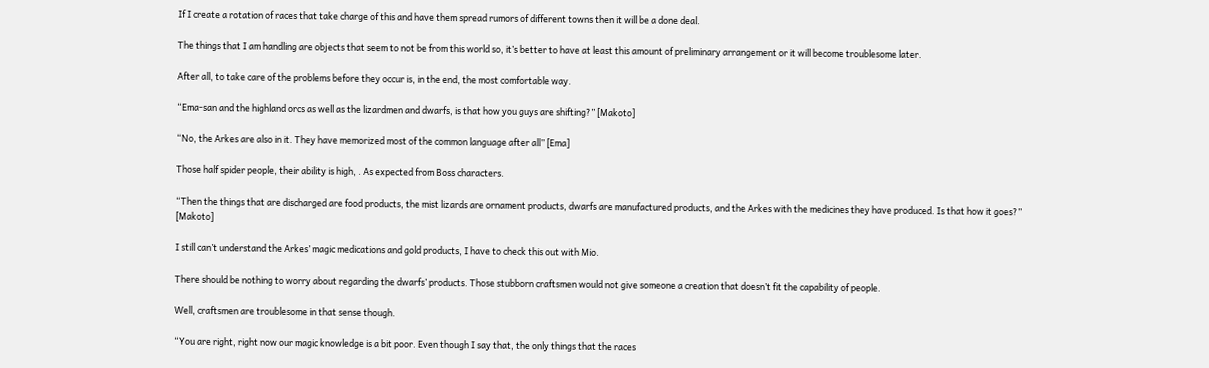If I create a rotation of races that take charge of this and have them spread rumors of different towns then it will be a done deal.

The things that I am handling are objects that seem to not be from this world so, it’s better to have at least this amount of preliminary arrangement or it will become troublesome later.

After all, to take care of the problems before they occur is, in the end, the most comfortable way.

“Ema-san and the highland orcs as well as the lizardmen and dwarfs, is that how you guys are shifting?” [Makoto]

“No, the Arkes are also in it. They have memorized most of the common language after all” [Ema]

Those half spider people, their ability is high, . As expected from Boss characters.

“Then the things that are discharged are food products, the mist lizards are ornament products, dwarfs are manufactured products, and the Arkes with the medicines they have produced. Is that how it goes?” [Makoto]

I still can’t understand the Arkes’ magic medications and gold products, I have to check this out with Mio.

There should be nothing to worry about regarding the dwarfs’ products. Those stubborn craftsmen would not give someone a creation that doesn’t fit the capability of people.

Well, craftsmen are troublesome in that sense though.

“You are right, right now our magic knowledge is a bit poor. Even though I say that, the only things that the races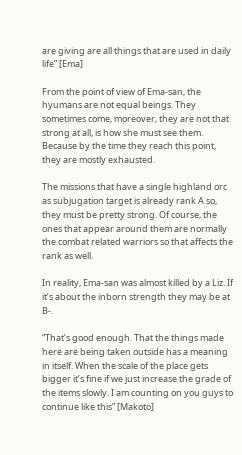are giving are all things that are used in daily life” [Ema]

From the point of view of Ema-san, the hyumans are not equal beings. They sometimes come, moreover, they are not that strong at all, is how she must see them. Because by the time they reach this point, they are mostly exhausted.

The missions that have a single highland orc as subjugation target is already rank A so, they must be pretty strong. Of course, the ones that appear around them are normally the combat related warriors so that affects the rank as well.

In reality, Ema-san was almost killed by a Liz. If it’s about the inborn strength they may be at B-.

“That’s good enough. That the things made here are being taken outside has a meaning in itself. When the scale of the place gets bigger it’s fine if we just increase the grade of the items slowly. I am counting on you guys to continue like this” [Makoto]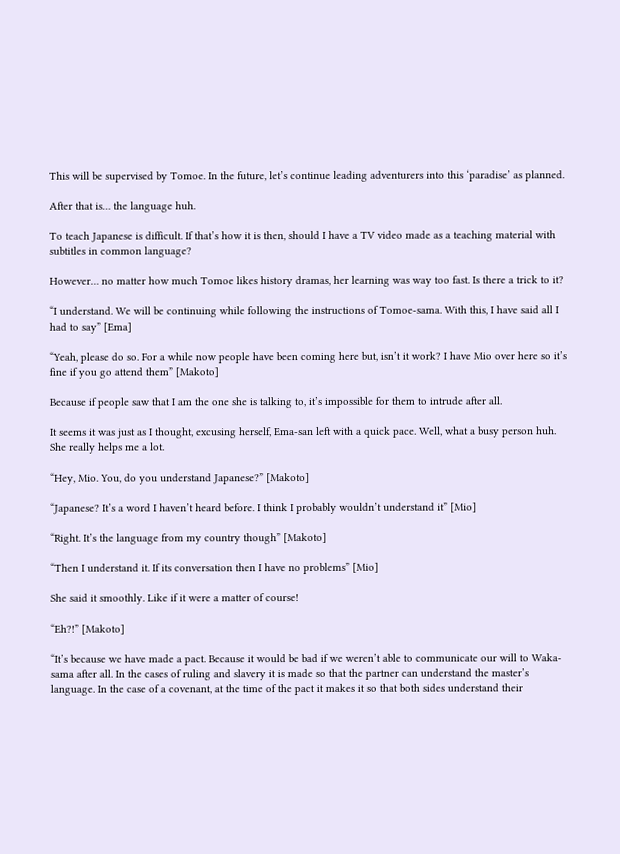This will be supervised by Tomoe. In the future, let’s continue leading adventurers into this ‘paradise’ as planned.

After that is… the language huh.

To teach Japanese is difficult. If that’s how it is then, should I have a TV video made as a teaching material with subtitles in common language?

However… no matter how much Tomoe likes history dramas, her learning was way too fast. Is there a trick to it?

“I understand. We will be continuing while following the instructions of Tomoe-sama. With this, I have said all I had to say” [Ema]

“Yeah, please do so. For a while now people have been coming here but, isn’t it work? I have Mio over here so it’s fine if you go attend them” [Makoto]

Because if people saw that I am the one she is talking to, it’s impossible for them to intrude after all.

It seems it was just as I thought, excusing herself, Ema-san left with a quick pace. Well, what a busy person huh. She really helps me a lot.

“Hey, Mio. You, do you understand Japanese?” [Makoto]

“Japanese? It’s a word I haven’t heard before. I think I probably wouldn’t understand it” [Mio]

“Right. It’s the language from my country though” [Makoto]

“Then I understand it. If its conversation then I have no problems” [Mio]

She said it smoothly. Like if it were a matter of course!

“Eh?!” [Makoto]

“It’s because we have made a pact. Because it would be bad if we weren’t able to communicate our will to Waka-sama after all. In the cases of ruling and slavery it is made so that the partner can understand the master’s language. In the case of a covenant, at the time of the pact it makes it so that both sides understand their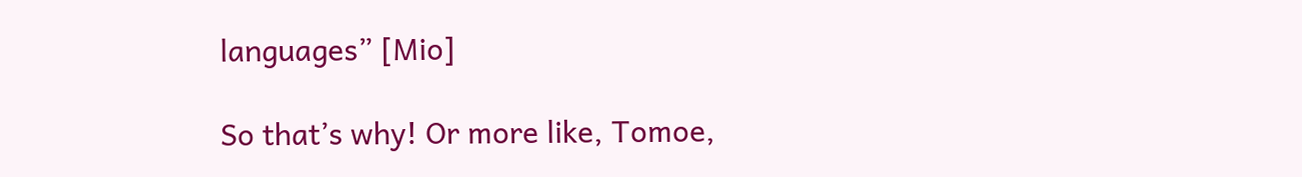languages” [Mio]

So that’s why! Or more like, Tomoe,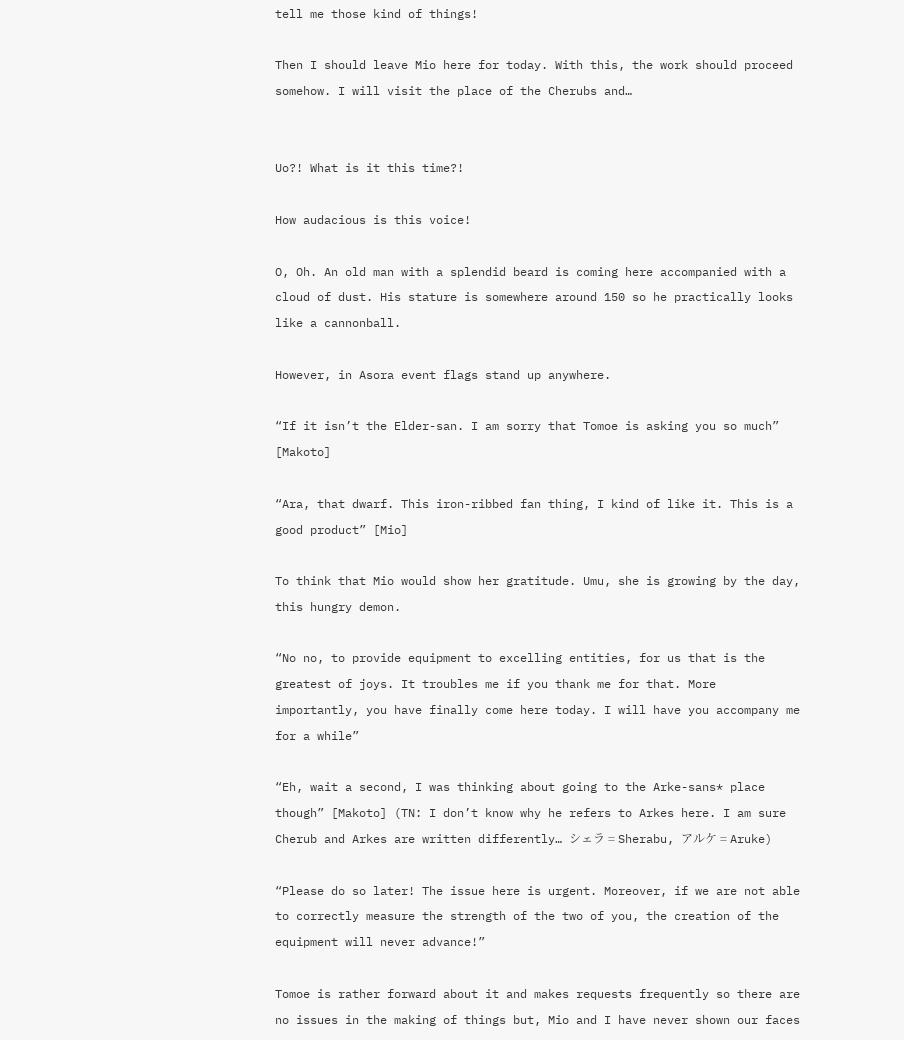tell me those kind of things!

Then I should leave Mio here for today. With this, the work should proceed somehow. I will visit the place of the Cherubs and…


Uo?! What is it this time?!

How audacious is this voice!

O, Oh. An old man with a splendid beard is coming here accompanied with a cloud of dust. His stature is somewhere around 150 so he practically looks like a cannonball.

However, in Asora event flags stand up anywhere.

“If it isn’t the Elder-san. I am sorry that Tomoe is asking you so much” [Makoto]

“Ara, that dwarf. This iron-ribbed fan thing, I kind of like it. This is a good product” [Mio]

To think that Mio would show her gratitude. Umu, she is growing by the day, this hungry demon.

“No no, to provide equipment to excelling entities, for us that is the greatest of joys. It troubles me if you thank me for that. More importantly, you have finally come here today. I will have you accompany me for a while”

“Eh, wait a second, I was thinking about going to the Arke-sans* place though” [Makoto] (TN: I don’t know why he refers to Arkes here. I am sure Cherub and Arkes are written differently… シェラ = Sherabu, アルケ = Aruke)

“Please do so later! The issue here is urgent. Moreover, if we are not able to correctly measure the strength of the two of you, the creation of the equipment will never advance!”

Tomoe is rather forward about it and makes requests frequently so there are no issues in the making of things but, Mio and I have never shown our faces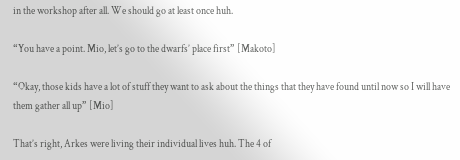in the workshop after all. We should go at least once huh.

“You have a point. Mio, let’s go to the dwarfs’ place first” [Makoto]

“Okay, those kids have a lot of stuff they want to ask about the things that they have found until now so I will have them gather all up” [Mio]

That’s right, Arkes were living their individual lives huh. The 4 of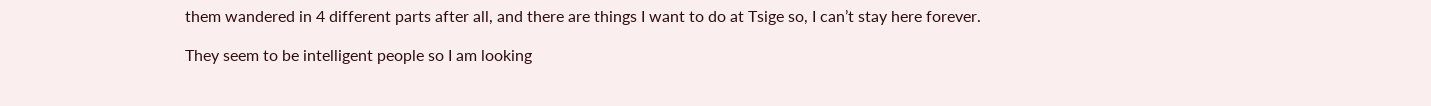them wandered in 4 different parts after all, and there are things I want to do at Tsige so, I can’t stay here forever.

They seem to be intelligent people so I am looking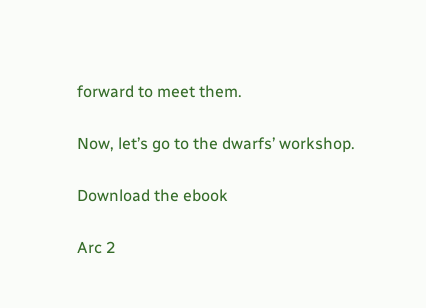forward to meet them.

Now, let’s go to the dwarfs’ workshop.

Download the ebook

Arc 2